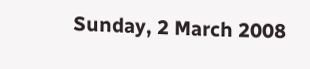Sunday, 2 March 2008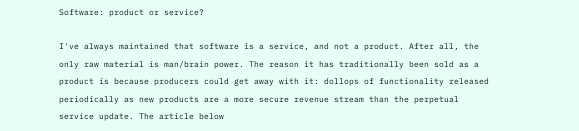Software: product or service?

I've always maintained that software is a service, and not a product. After all, the only raw material is man/brain power. The reason it has traditionally been sold as a product is because producers could get away with it: dollops of functionality released periodically as new products are a more secure revenue stream than the perpetual service update. The article below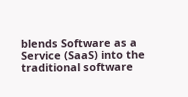blends Software as a Service (SaaS) into the traditional software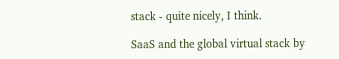stack - quite nicely, I think.

SaaS and the global virtual stack by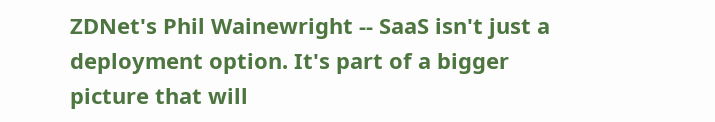ZDNet's Phil Wainewright -- SaaS isn't just a deployment option. It's part of a bigger picture that will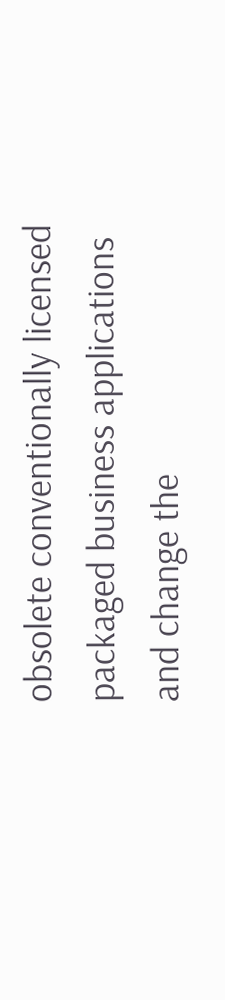obsolete conventionally licensed packaged business applications and change the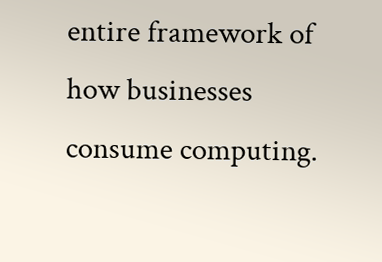entire framework of how businesses consume computing.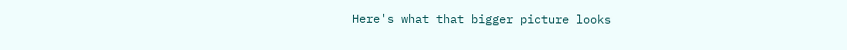Here's what that bigger picture looks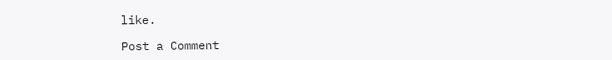like.

Post a Comment